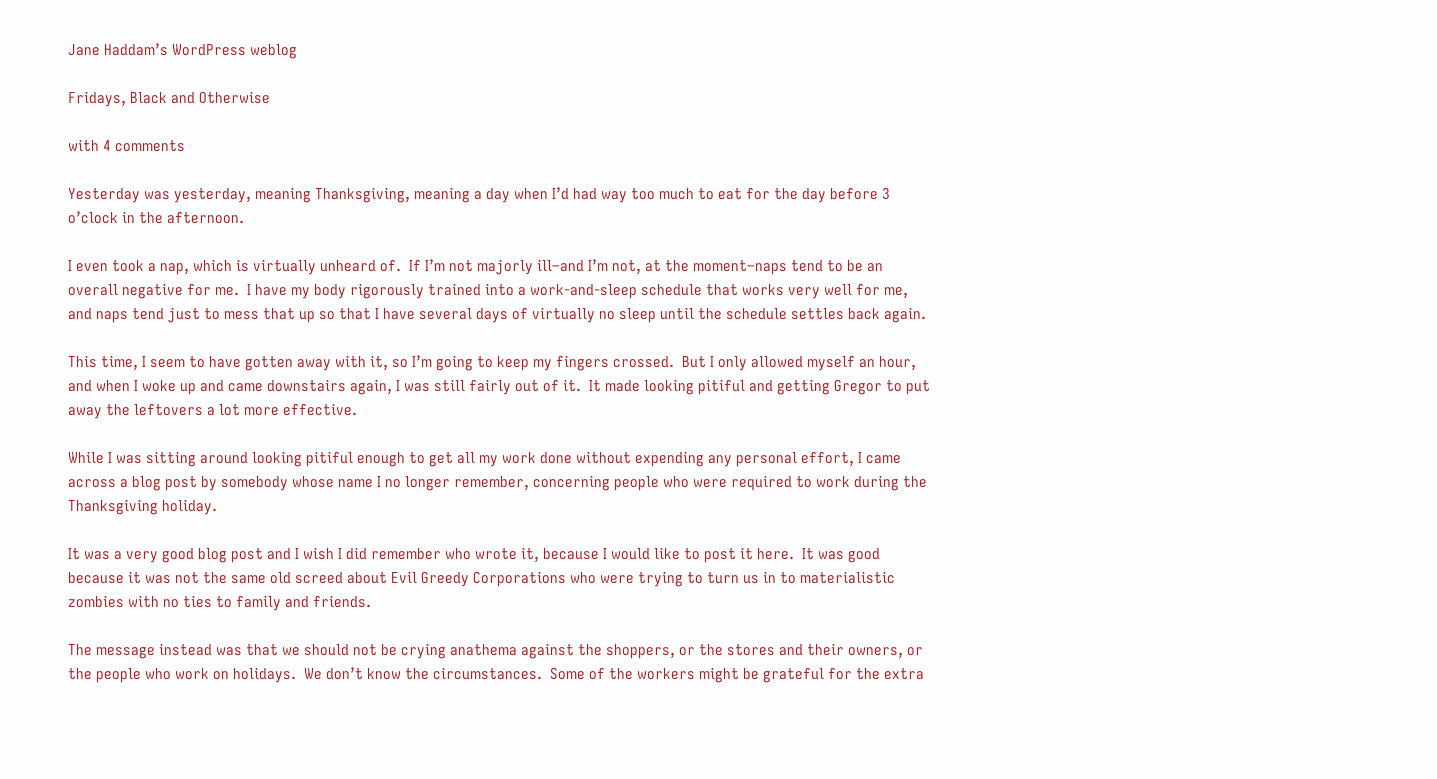Jane Haddam’s WordPress weblog

Fridays, Black and Otherwise

with 4 comments

Yesterday was yesterday, meaning Thanksgiving, meaning a day when I’d had way too much to eat for the day before 3 o’clock in the afternoon.

I even took a nap, which is virtually unheard of.  If I’m not majorly ill–and I’m not, at the moment–naps tend to be an overall negative for me.  I have my body rigorously trained into a work-and-sleep schedule that works very well for me, and naps tend just to mess that up so that I have several days of virtually no sleep until the schedule settles back again.

This time, I seem to have gotten away with it, so I’m going to keep my fingers crossed.  But I only allowed myself an hour, and when I woke up and came downstairs again, I was still fairly out of it.  It made looking pitiful and getting Gregor to put away the leftovers a lot more effective.

While I was sitting around looking pitiful enough to get all my work done without expending any personal effort, I came across a blog post by somebody whose name I no longer remember, concerning people who were required to work during the Thanksgiving holiday.

It was a very good blog post and I wish I did remember who wrote it, because I would like to post it here.  It was good because it was not the same old screed about Evil Greedy Corporations who were trying to turn us in to materialistic zombies with no ties to family and friends.

The message instead was that we should not be crying anathema against the shoppers, or the stores and their owners, or the people who work on holidays.  We don’t know the circumstances.  Some of the workers might be grateful for the extra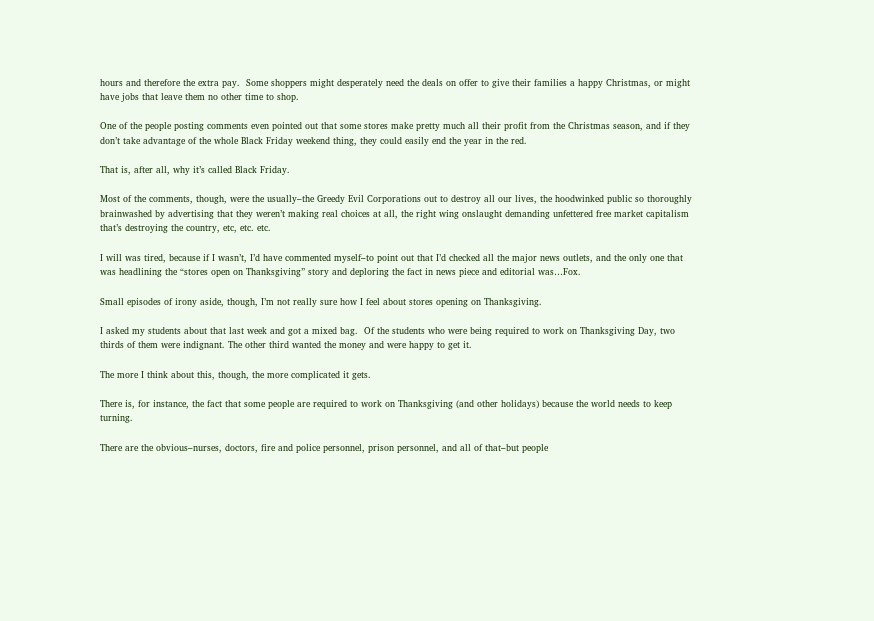hours and therefore the extra pay.  Some shoppers might desperately need the deals on offer to give their families a happy Christmas, or might have jobs that leave them no other time to shop.

One of the people posting comments even pointed out that some stores make pretty much all their profit from the Christmas season, and if they don’t take advantage of the whole Black Friday weekend thing, they could easily end the year in the red.

That is, after all, why it’s called Black Friday.

Most of the comments, though, were the usually–the Greedy Evil Corporations out to destroy all our lives, the hoodwinked public so thoroughly brainwashed by advertising that they weren’t making real choices at all, the right wing onslaught demanding unfettered free market capitalism that’s destroying the country, etc, etc. etc.

I will was tired, because if I wasn’t, I’d have commented myself–to point out that I’d checked all the major news outlets, and the only one that was headlining the “stores open on Thanksgiving” story and deploring the fact in news piece and editorial was…Fox.

Small episodes of irony aside, though, I’m not really sure how I feel about stores opening on Thanksgiving.

I asked my students about that last week and got a mixed bag.  Of the students who were being required to work on Thanksgiving Day, two thirds of them were indignant. The other third wanted the money and were happy to get it.

The more I think about this, though, the more complicated it gets.

There is, for instance, the fact that some people are required to work on Thanksgiving (and other holidays) because the world needs to keep turning.

There are the obvious–nurses, doctors, fire and police personnel, prison personnel, and all of that–but people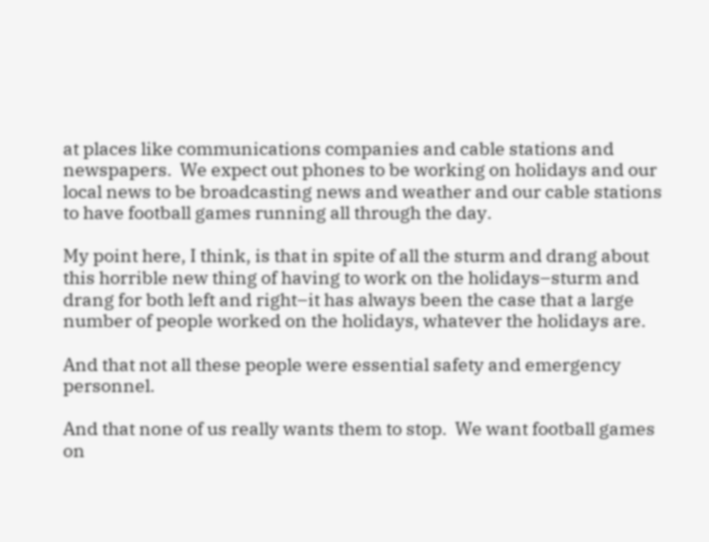at places like communications companies and cable stations and newspapers.  We expect out phones to be working on holidays and our local news to be broadcasting news and weather and our cable stations to have football games running all through the day.

My point here, I think, is that in spite of all the sturm and drang about this horrible new thing of having to work on the holidays–sturm and drang for both left and right–it has always been the case that a large number of people worked on the holidays, whatever the holidays are.

And that not all these people were essential safety and emergency personnel.

And that none of us really wants them to stop.  We want football games on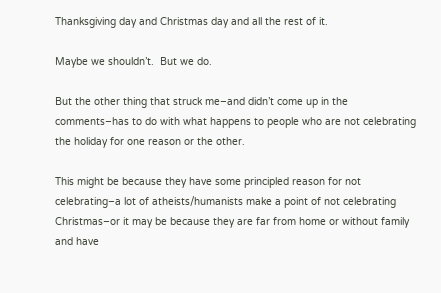Thanksgiving day and Christmas day and all the rest of it.

Maybe we shouldn’t.  But we do.

But the other thing that struck me–and didn’t come up in the comments–has to do with what happens to people who are not celebrating the holiday for one reason or the other.

This might be because they have some principled reason for not celebrating–a lot of atheists/humanists make a point of not celebrating Christmas–or it may be because they are far from home or without family and have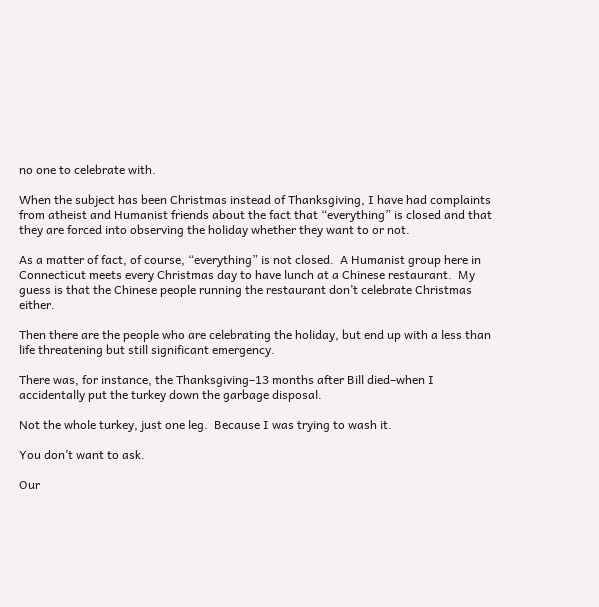no one to celebrate with.

When the subject has been Christmas instead of Thanksgiving, I have had complaints from atheist and Humanist friends about the fact that “everything” is closed and that they are forced into observing the holiday whether they want to or not.

As a matter of fact, of course, “everything” is not closed.  A Humanist group here in Connecticut meets every Christmas day to have lunch at a Chinese restaurant.  My guess is that the Chinese people running the restaurant don’t celebrate Christmas either.

Then there are the people who are celebrating the holiday, but end up with a less than life threatening but still significant emergency.

There was, for instance, the Thanksgiving–13 months after Bill died–when I accidentally put the turkey down the garbage disposal.

Not the whole turkey, just one leg.  Because I was trying to wash it.

You don’t want to ask.

Our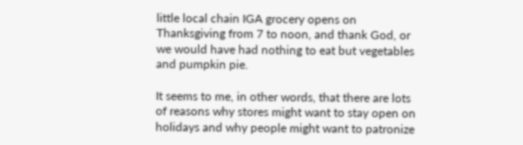little local chain IGA grocery opens on Thanksgiving from 7 to noon, and thank God, or we would have had nothing to eat but vegetables and pumpkin pie.

It seems to me, in other words, that there are lots of reasons why stores might want to stay open on holidays and why people might want to patronize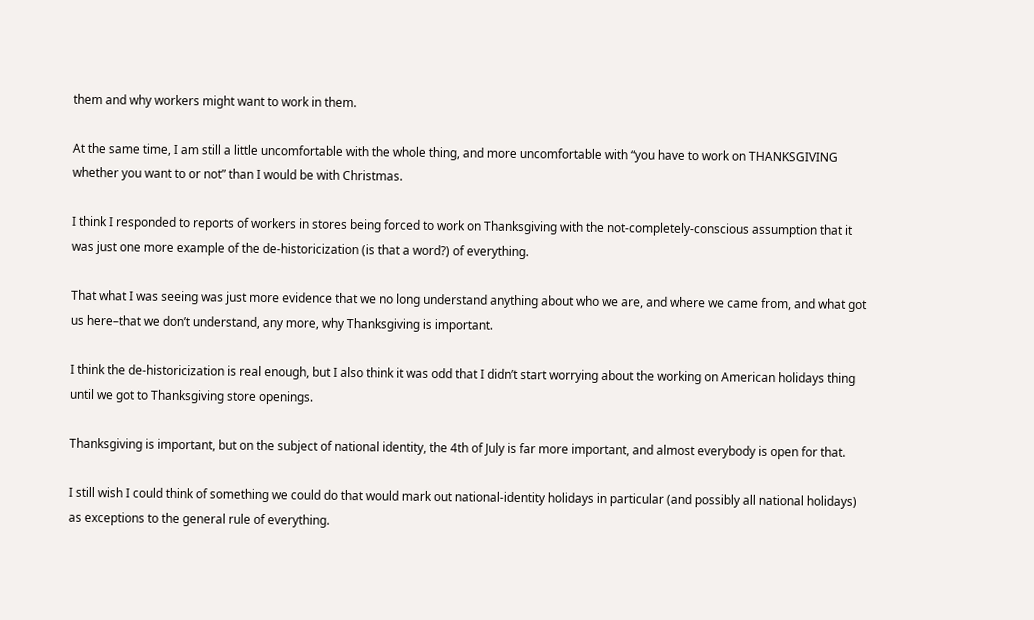them and why workers might want to work in them.

At the same time, I am still a little uncomfortable with the whole thing, and more uncomfortable with “you have to work on THANKSGIVING whether you want to or not” than I would be with Christmas.

I think I responded to reports of workers in stores being forced to work on Thanksgiving with the not-completely-conscious assumption that it was just one more example of the de-historicization (is that a word?) of everything.

That what I was seeing was just more evidence that we no long understand anything about who we are, and where we came from, and what got us here–that we don’t understand, any more, why Thanksgiving is important.

I think the de-historicization is real enough, but I also think it was odd that I didn’t start worrying about the working on American holidays thing until we got to Thanksgiving store openings.

Thanksgiving is important, but on the subject of national identity, the 4th of July is far more important, and almost everybody is open for that.

I still wish I could think of something we could do that would mark out national-identity holidays in particular (and possibly all national holidays) as exceptions to the general rule of everything.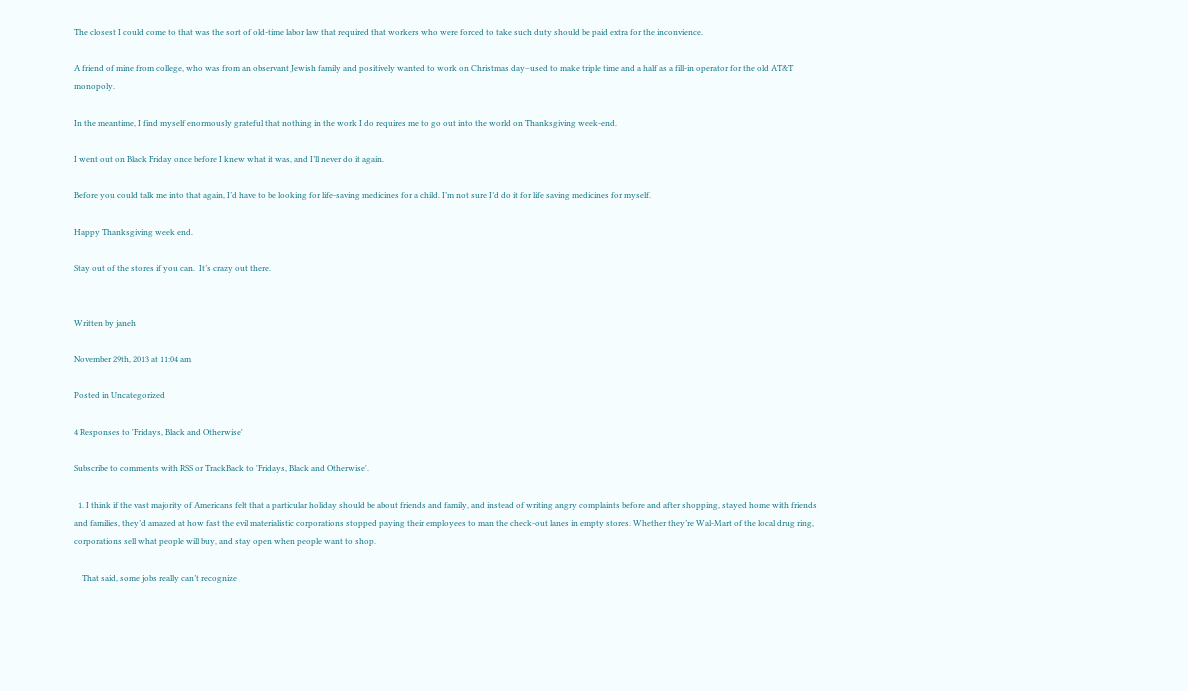The closest I could come to that was the sort of old-time labor law that required that workers who were forced to take such duty should be paid extra for the inconvience.

A friend of mine from college, who was from an observant Jewish family and positively wanted to work on Christmas day–used to make triple time and a half as a fill-in operator for the old AT&T monopoly.

In the meantime, I find myself enormously grateful that nothing in the work I do requires me to go out into the world on Thanksgiving week-end.

I went out on Black Friday once before I knew what it was, and I’ll never do it again.

Before you could talk me into that again, I’d have to be looking for life-saving medicines for a child. I’m not sure I’d do it for life saving medicines for myself.

Happy Thanksgiving week end.

Stay out of the stores if you can.  It’s crazy out there.


Written by janeh

November 29th, 2013 at 11:04 am

Posted in Uncategorized

4 Responses to 'Fridays, Black and Otherwise'

Subscribe to comments with RSS or TrackBack to 'Fridays, Black and Otherwise'.

  1. I think if the vast majority of Americans felt that a particular holiday should be about friends and family, and instead of writing angry complaints before and after shopping, stayed home with friends and families, they’d amazed at how fast the evil materialistic corporations stopped paying their employees to man the check-out lanes in empty stores. Whether they’re Wal-Mart of the local drug ring, corporations sell what people will buy, and stay open when people want to shop.

    That said, some jobs really can’t recognize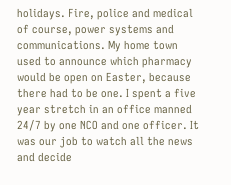holidays. Fire, police and medical of course, power systems and communications. My home town used to announce which pharmacy would be open on Easter, because there had to be one. I spent a five year stretch in an office manned 24/7 by one NCO and one officer. It was our job to watch all the news and decide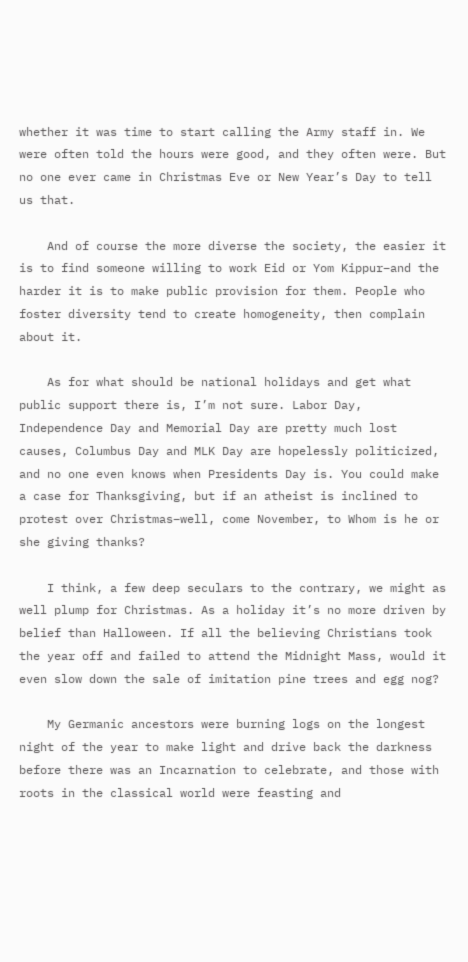whether it was time to start calling the Army staff in. We were often told the hours were good, and they often were. But no one ever came in Christmas Eve or New Year’s Day to tell us that.

    And of course the more diverse the society, the easier it is to find someone willing to work Eid or Yom Kippur–and the harder it is to make public provision for them. People who foster diversity tend to create homogeneity, then complain about it.

    As for what should be national holidays and get what public support there is, I’m not sure. Labor Day, Independence Day and Memorial Day are pretty much lost causes, Columbus Day and MLK Day are hopelessly politicized, and no one even knows when Presidents Day is. You could make a case for Thanksgiving, but if an atheist is inclined to protest over Christmas–well, come November, to Whom is he or she giving thanks?

    I think, a few deep seculars to the contrary, we might as well plump for Christmas. As a holiday it’s no more driven by belief than Halloween. If all the believing Christians took the year off and failed to attend the Midnight Mass, would it even slow down the sale of imitation pine trees and egg nog?

    My Germanic ancestors were burning logs on the longest night of the year to make light and drive back the darkness before there was an Incarnation to celebrate, and those with roots in the classical world were feasting and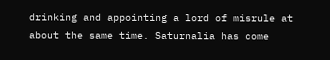drinking and appointing a lord of misrule at about the same time. Saturnalia has come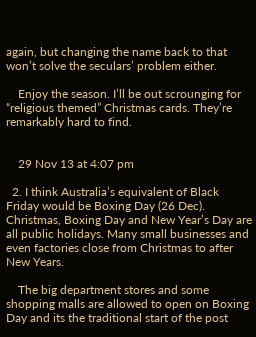again, but changing the name back to that won’t solve the seculars’ problem either.

    Enjoy the season. I’ll be out scrounging for “religious themed” Christmas cards. They’re remarkably hard to find.


    29 Nov 13 at 4:07 pm

  2. I think Australia’s equivalent of Black Friday would be Boxing Day (26 Dec). Christmas, Boxing Day and New Year’s Day are all public holidays. Many small businesses and even factories close from Christmas to after New Years.

    The big department stores and some shopping malls are allowed to open on Boxing Day and its the traditional start of the post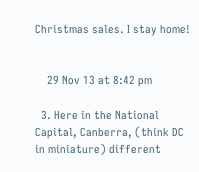Christmas sales. I stay home!


    29 Nov 13 at 8:42 pm

  3. Here in the National Capital, Canberra, (think DC in miniature) different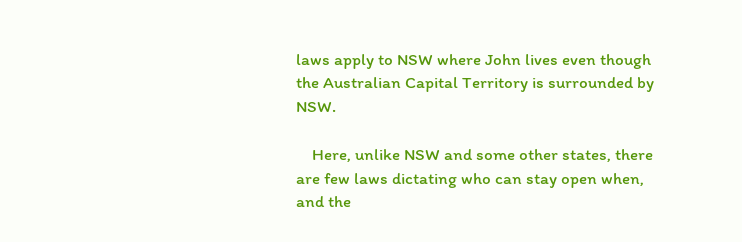laws apply to NSW where John lives even though the Australian Capital Territory is surrounded by NSW.

    Here, unlike NSW and some other states, there are few laws dictating who can stay open when, and the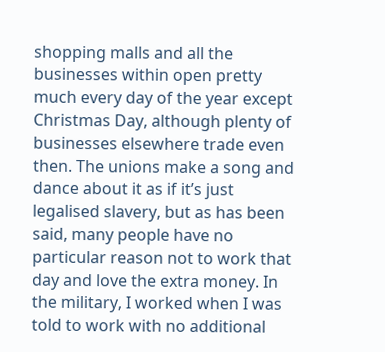shopping malls and all the businesses within open pretty much every day of the year except Christmas Day, although plenty of businesses elsewhere trade even then. The unions make a song and dance about it as if it’s just legalised slavery, but as has been said, many people have no particular reason not to work that day and love the extra money. In the military, I worked when I was told to work with no additional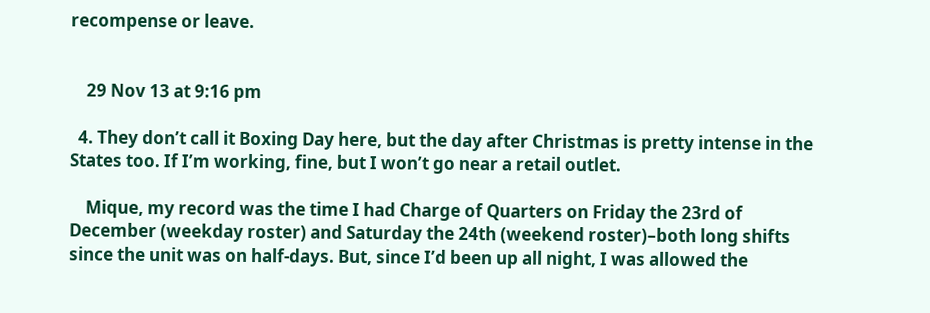recompense or leave.


    29 Nov 13 at 9:16 pm

  4. They don’t call it Boxing Day here, but the day after Christmas is pretty intense in the States too. If I’m working, fine, but I won’t go near a retail outlet.

    Mique, my record was the time I had Charge of Quarters on Friday the 23rd of December (weekday roster) and Saturday the 24th (weekend roster)–both long shifts since the unit was on half-days. But, since I’d been up all night, I was allowed the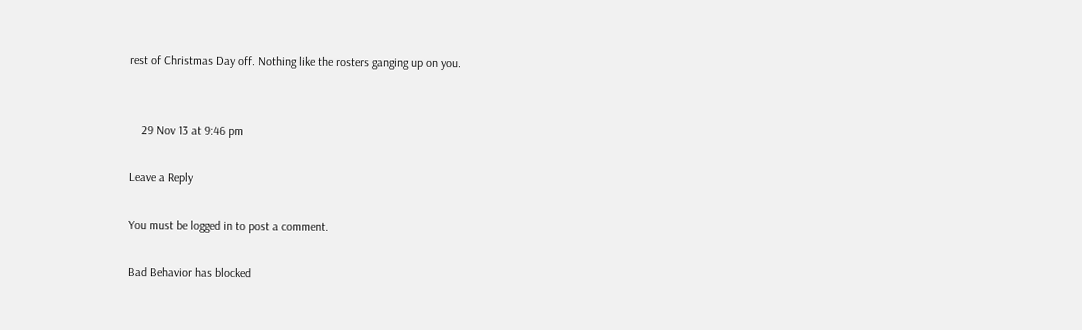rest of Christmas Day off. Nothing like the rosters ganging up on you.


    29 Nov 13 at 9:46 pm

Leave a Reply

You must be logged in to post a comment.

Bad Behavior has blocked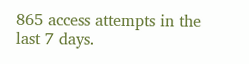865 access attempts in the last 7 days.